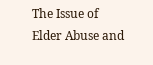The Issue of Elder Abuse and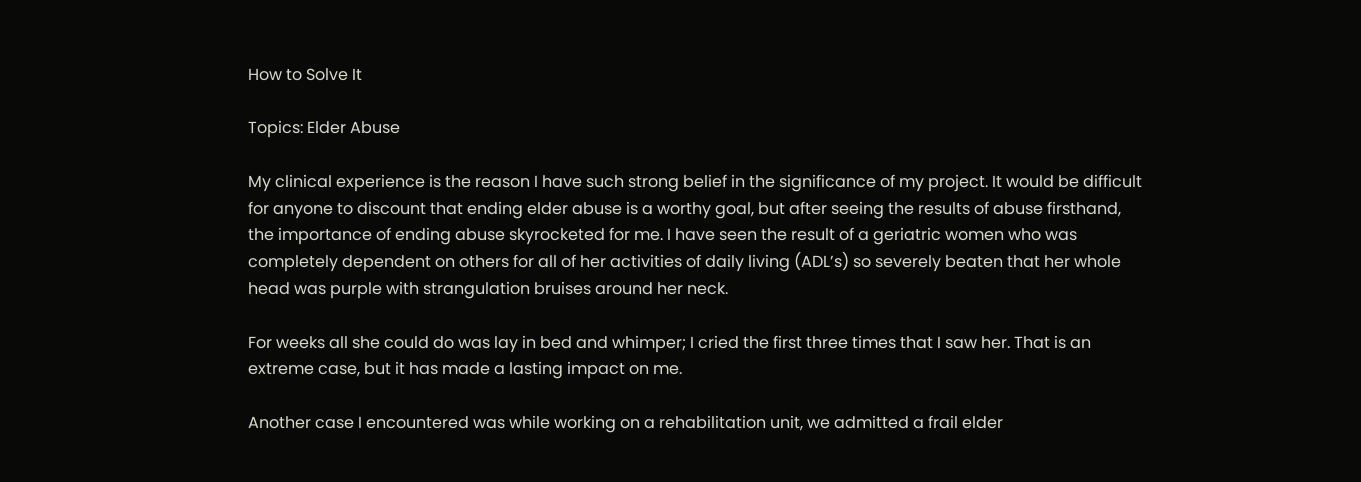How to Solve It

Topics: Elder Abuse

My clinical experience is the reason I have such strong belief in the significance of my project. It would be difficult for anyone to discount that ending elder abuse is a worthy goal, but after seeing the results of abuse firsthand, the importance of ending abuse skyrocketed for me. I have seen the result of a geriatric women who was completely dependent on others for all of her activities of daily living (ADL’s) so severely beaten that her whole head was purple with strangulation bruises around her neck.

For weeks all she could do was lay in bed and whimper; I cried the first three times that I saw her. That is an extreme case, but it has made a lasting impact on me.

Another case I encountered was while working on a rehabilitation unit, we admitted a frail elder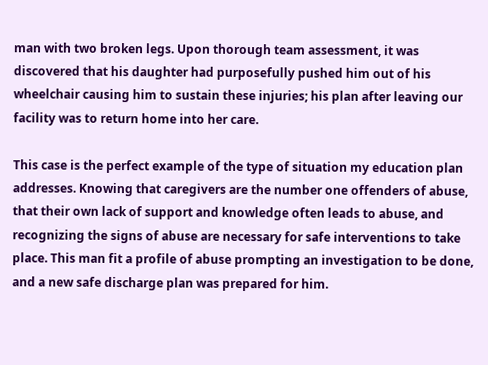man with two broken legs. Upon thorough team assessment, it was discovered that his daughter had purposefully pushed him out of his wheelchair causing him to sustain these injuries; his plan after leaving our facility was to return home into her care.

This case is the perfect example of the type of situation my education plan addresses. Knowing that caregivers are the number one offenders of abuse, that their own lack of support and knowledge often leads to abuse, and recognizing the signs of abuse are necessary for safe interventions to take place. This man fit a profile of abuse prompting an investigation to be done, and a new safe discharge plan was prepared for him.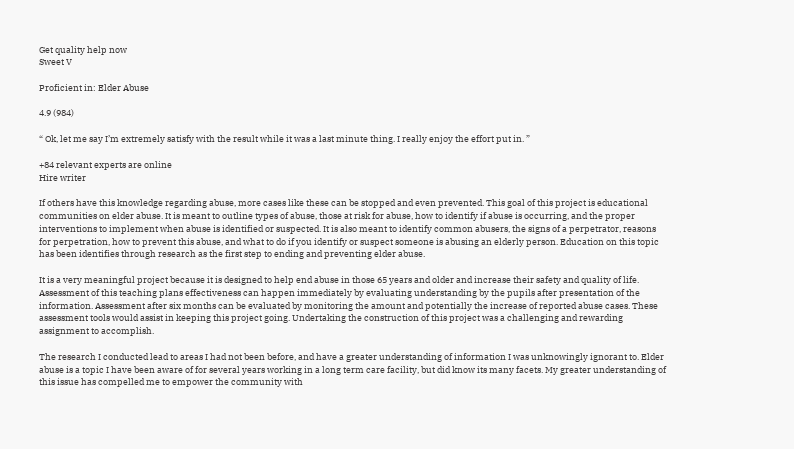Get quality help now
Sweet V

Proficient in: Elder Abuse

4.9 (984)

“ Ok, let me say I’m extremely satisfy with the result while it was a last minute thing. I really enjoy the effort put in. ”

+84 relevant experts are online
Hire writer

If others have this knowledge regarding abuse, more cases like these can be stopped and even prevented. This goal of this project is educational communities on elder abuse. It is meant to outline types of abuse, those at risk for abuse, how to identify if abuse is occurring, and the proper interventions to implement when abuse is identified or suspected. It is also meant to identify common abusers, the signs of a perpetrator, reasons for perpetration, how to prevent this abuse, and what to do if you identify or suspect someone is abusing an elderly person. Education on this topic has been identifies through research as the first step to ending and preventing elder abuse.

It is a very meaningful project because it is designed to help end abuse in those 65 years and older and increase their safety and quality of life. Assessment of this teaching plans effectiveness can happen immediately by evaluating understanding by the pupils after presentation of the information. Assessment after six months can be evaluated by monitoring the amount and potentially the increase of reported abuse cases. These assessment tools would assist in keeping this project going. Undertaking the construction of this project was a challenging and rewarding assignment to accomplish.

The research I conducted lead to areas I had not been before, and have a greater understanding of information I was unknowingly ignorant to. Elder abuse is a topic I have been aware of for several years working in a long term care facility, but did know its many facets. My greater understanding of this issue has compelled me to empower the community with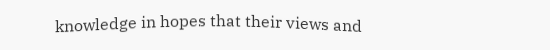knowledge in hopes that their views and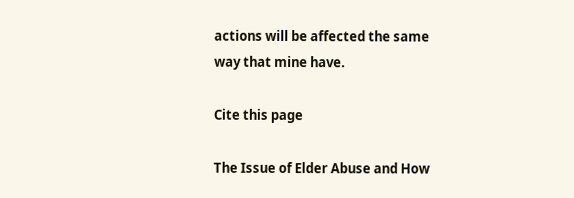actions will be affected the same way that mine have.

Cite this page

The Issue of Elder Abuse and How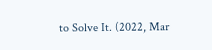to Solve It. (2022, Mar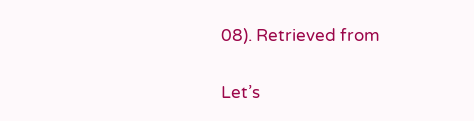08). Retrieved from

Let’s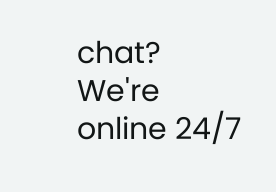chat?  We're online 24/7